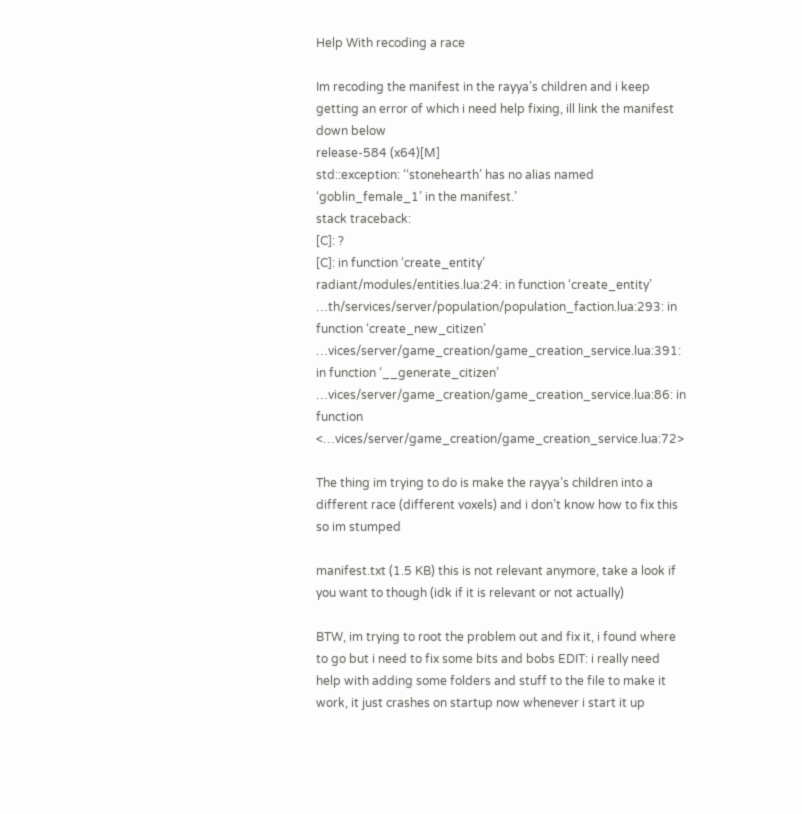Help With recoding a race

Im recoding the manifest in the rayya’s children and i keep getting an error of which i need help fixing, ill link the manifest down below
release-584 (x64)[M]
std::exception: ‘‘stonehearth’ has no alias named ‘goblin_female_1’ in the manifest.’
stack traceback:
[C]: ?
[C]: in function ‘create_entity’
radiant/modules/entities.lua:24: in function ‘create_entity’
…th/services/server/population/population_faction.lua:293: in function ‘create_new_citizen’
…vices/server/game_creation/game_creation_service.lua:391: in function ‘__generate_citizen’
…vices/server/game_creation/game_creation_service.lua:86: in function <…vices/server/game_creation/game_creation_service.lua:72>

The thing im trying to do is make the rayya’s children into a different race (different voxels) and i don’t know how to fix this so im stumped

manifest.txt (1.5 KB) this is not relevant anymore, take a look if you want to though (idk if it is relevant or not actually)

BTW, im trying to root the problem out and fix it, i found where to go but i need to fix some bits and bobs EDIT: i really need help with adding some folders and stuff to the file to make it work, it just crashes on startup now whenever i start it up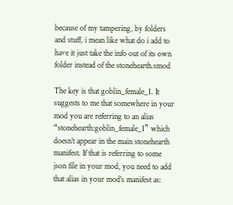because of my tampering, by folders and stuff, i mean like what do i add to have it just take the info out of its own folder instead of the stonehearth.smod

The key is that goblin_female_1. It suggests to me that somewhere in your mod you are referring to an alias “stonehearth:goblin_female_1” which doesn’t appear in the main stonehearth manifest. If that is referring to some json file in your mod, you need to add that alias in your mod’s manifest as: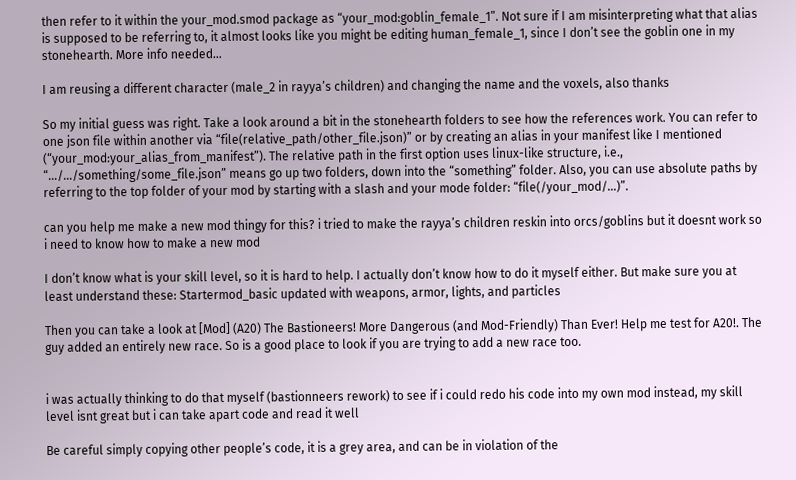then refer to it within the your_mod.smod package as “your_mod:goblin_female_1”. Not sure if I am misinterpreting what that alias is supposed to be referring to, it almost looks like you might be editing human_female_1, since I don’t see the goblin one in my stonehearth. More info needed…

I am reusing a different character (male_2 in rayya’s children) and changing the name and the voxels, also thanks

So my initial guess was right. Take a look around a bit in the stonehearth folders to see how the references work. You can refer to one json file within another via “file(relative_path/other_file.json)” or by creating an alias in your manifest like I mentioned (“your_mod:your_alias_from_manifest”). The relative path in the first option uses linux-like structure, i.e., “…/…/something/some_file.json” means go up two folders, down into the “something” folder. Also, you can use absolute paths by referring to the top folder of your mod by starting with a slash and your mode folder: “file(/your_mod/…)”.

can you help me make a new mod thingy for this? i tried to make the rayya’s children reskin into orcs/goblins but it doesnt work so i need to know how to make a new mod

I don’t know what is your skill level, so it is hard to help. I actually don’t know how to do it myself either. But make sure you at least understand these: Startermod_basic updated with weapons, armor, lights, and particles

Then you can take a look at [Mod] (A20) The Bastioneers! More Dangerous (and Mod-Friendly) Than Ever! Help me test for A20!. The guy added an entirely new race. So is a good place to look if you are trying to add a new race too.


i was actually thinking to do that myself (bastionneers rework) to see if i could redo his code into my own mod instead, my skill level isnt great but i can take apart code and read it well

Be careful simply copying other people’s code, it is a grey area, and can be in violation of the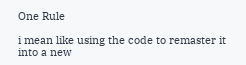One Rule

i mean like using the code to remaster it into a new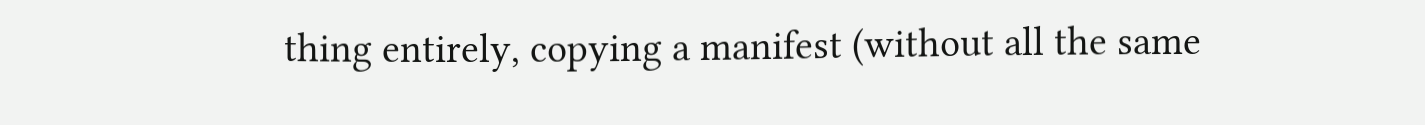thing entirely, copying a manifest (without all the same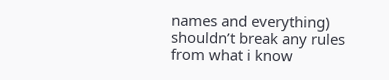names and everything) shouldn’t break any rules from what i know